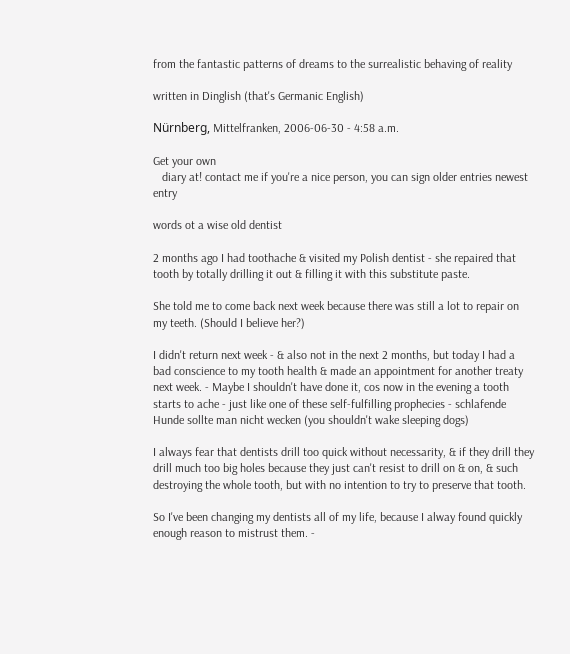from the fantastic patterns of dreams to the surrealistic behaving of reality

written in Dinglish (that's Germanic English)

Nürnberg, Mittelfranken, 2006-06-30 - 4:58 a.m.

Get your own
   diary at! contact me if you're a nice person, you can sign older entries newest entry

words ot a wise old dentist

2 months ago I had toothache & visited my Polish dentist - she repaired that tooth by totally drilling it out & filling it with this substitute paste.

She told me to come back next week because there was still a lot to repair on my teeth. (Should I believe her?)

I didn't return next week - & also not in the next 2 months, but today I had a bad conscience to my tooth health & made an appointment for another treaty next week. - Maybe I shouldn't have done it, cos now in the evening a tooth starts to ache - just like one of these self-fulfilling prophecies - schlafende Hunde sollte man nicht wecken (you shouldn't wake sleeping dogs)

I always fear that dentists drill too quick without necessarity, & if they drill they drill much too big holes because they just can't resist to drill on & on, & such destroying the whole tooth, but with no intention to try to preserve that tooth.

So I've been changing my dentists all of my life, because I alway found quickly enough reason to mistrust them. -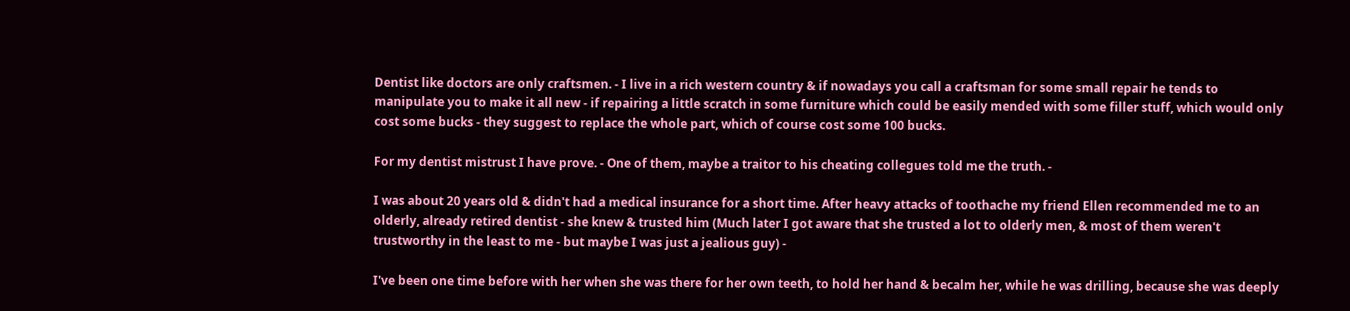Dentist like doctors are only craftsmen. - I live in a rich western country & if nowadays you call a craftsman for some small repair he tends to manipulate you to make it all new - if repairing a little scratch in some furniture which could be easily mended with some filler stuff, which would only cost some bucks - they suggest to replace the whole part, which of course cost some 100 bucks.

For my dentist mistrust I have prove. - One of them, maybe a traitor to his cheating collegues told me the truth. -

I was about 20 years old & didn't had a medical insurance for a short time. After heavy attacks of toothache my friend Ellen recommended me to an olderly, already retired dentist - she knew & trusted him (Much later I got aware that she trusted a lot to olderly men, & most of them weren't trustworthy in the least to me - but maybe I was just a jealious guy) -

I've been one time before with her when she was there for her own teeth, to hold her hand & becalm her, while he was drilling, because she was deeply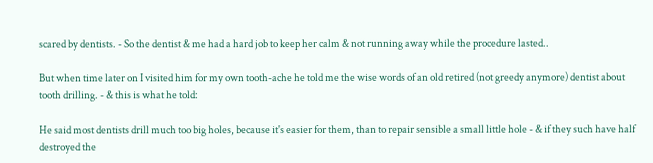scared by dentists. - So the dentist & me had a hard job to keep her calm & not running away while the procedure lasted..

But when time later on I visited him for my own tooth-ache he told me the wise words of an old retired (not greedy anymore) dentist about tooth drilling. - & this is what he told:

He said most dentists drill much too big holes, because it's easier for them, than to repair sensible a small little hole - & if they such have half destroyed the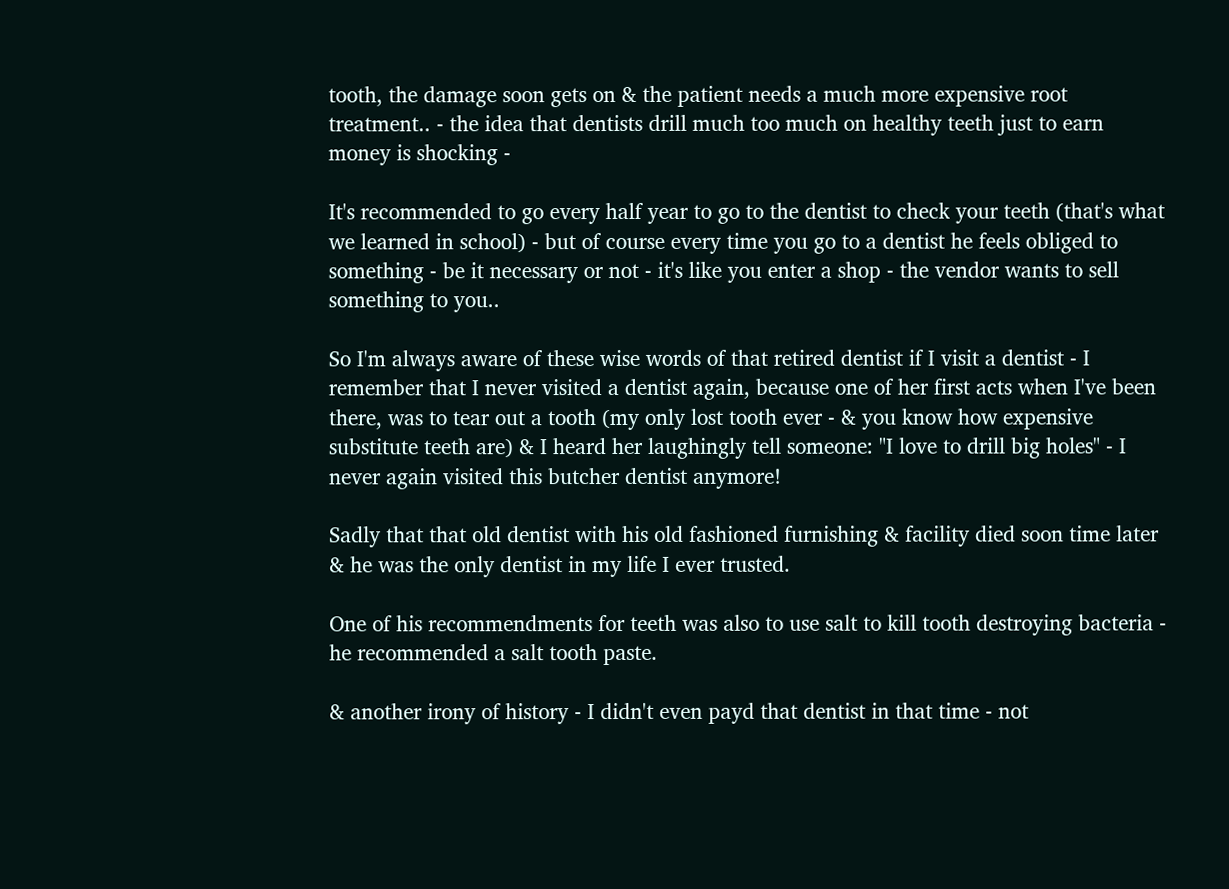tooth, the damage soon gets on & the patient needs a much more expensive root treatment.. - the idea that dentists drill much too much on healthy teeth just to earn money is shocking -

It's recommended to go every half year to go to the dentist to check your teeth (that's what we learned in school) - but of course every time you go to a dentist he feels obliged to something - be it necessary or not - it's like you enter a shop - the vendor wants to sell something to you..

So I'm always aware of these wise words of that retired dentist if I visit a dentist - I remember that I never visited a dentist again, because one of her first acts when I've been there, was to tear out a tooth (my only lost tooth ever - & you know how expensive substitute teeth are) & I heard her laughingly tell someone: "I love to drill big holes" - I never again visited this butcher dentist anymore!

Sadly that that old dentist with his old fashioned furnishing & facility died soon time later & he was the only dentist in my life I ever trusted.

One of his recommendments for teeth was also to use salt to kill tooth destroying bacteria - he recommended a salt tooth paste.

& another irony of history - I didn't even payd that dentist in that time - not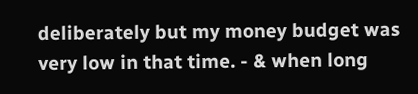deliberately but my money budget was very low in that time. - & when long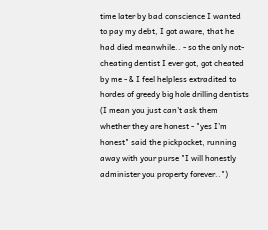time later by bad conscience I wanted to pay my debt, I got aware, that he had died meanwhile.. - so the only not-cheating dentist I ever got, got cheated by me - & I feel helpless extradited to hordes of greedy big hole drilling dentists (I mean you just can't ask them whether they are honest - "yes I'm honest" said the pickpocket, running away with your purse "I will honestly administer you property forever..")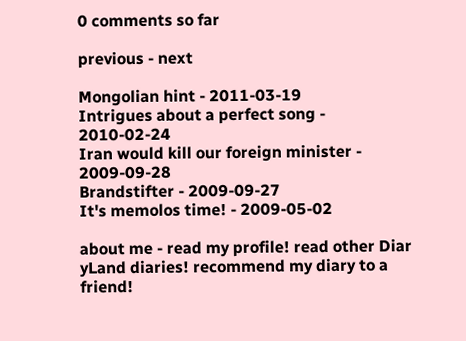0 comments so far

previous - next

Mongolian hint - 2011-03-19
Intrigues about a perfect song - 2010-02-24
Iran would kill our foreign minister - 2009-09-28
Brandstifter - 2009-09-27
It's memolos time! - 2009-05-02

about me - read my profile! read other Diar
yLand diaries! recommend my diary to a friend!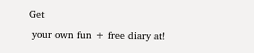Get
 your own fun + free diary at!